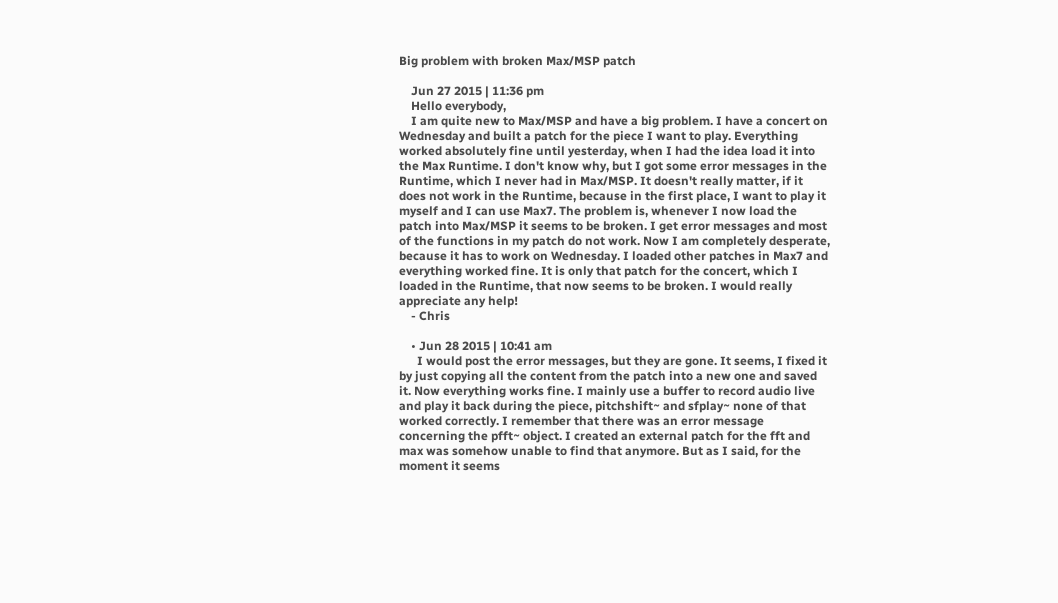Big problem with broken Max/MSP patch

    Jun 27 2015 | 11:36 pm
    Hello everybody,
    I am quite new to Max/MSP and have a big problem. I have a concert on Wednesday and built a patch for the piece I want to play. Everything worked absolutely fine until yesterday, when I had the idea load it into the Max Runtime. I don't know why, but I got some error messages in the Runtime, which I never had in Max/MSP. It doesn't really matter, if it does not work in the Runtime, because in the first place, I want to play it myself and I can use Max7. The problem is, whenever I now load the patch into Max/MSP it seems to be broken. I get error messages and most of the functions in my patch do not work. Now I am completely desperate, because it has to work on Wednesday. I loaded other patches in Max7 and everything worked fine. It is only that patch for the concert, which I loaded in the Runtime, that now seems to be broken. I would really appreciate any help!
    - Chris

    • Jun 28 2015 | 10:41 am
      I would post the error messages, but they are gone. It seems, I fixed it by just copying all the content from the patch into a new one and saved it. Now everything works fine. I mainly use a buffer to record audio live and play it back during the piece, pitchshift~ and sfplay~ none of that worked correctly. I remember that there was an error message concerning the pfft~ object. I created an external patch for the fft and max was somehow unable to find that anymore. But as I said, for the moment it seems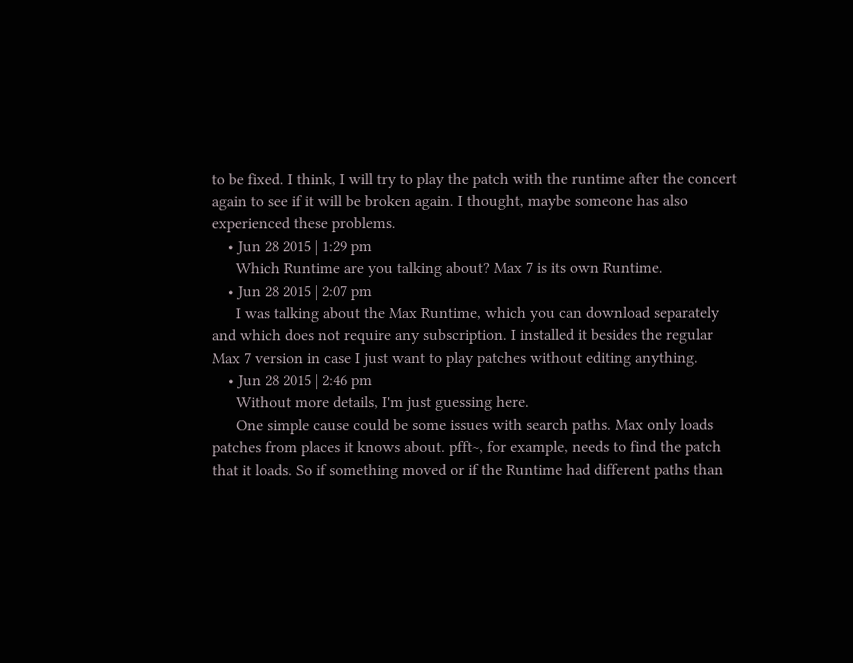to be fixed. I think, I will try to play the patch with the runtime after the concert again to see if it will be broken again. I thought, maybe someone has also experienced these problems.
    • Jun 28 2015 | 1:29 pm
      Which Runtime are you talking about? Max 7 is its own Runtime.
    • Jun 28 2015 | 2:07 pm
      I was talking about the Max Runtime, which you can download separately and which does not require any subscription. I installed it besides the regular Max 7 version in case I just want to play patches without editing anything.
    • Jun 28 2015 | 2:46 pm
      Without more details, I'm just guessing here.
      One simple cause could be some issues with search paths. Max only loads patches from places it knows about. pfft~, for example, needs to find the patch that it loads. So if something moved or if the Runtime had different paths than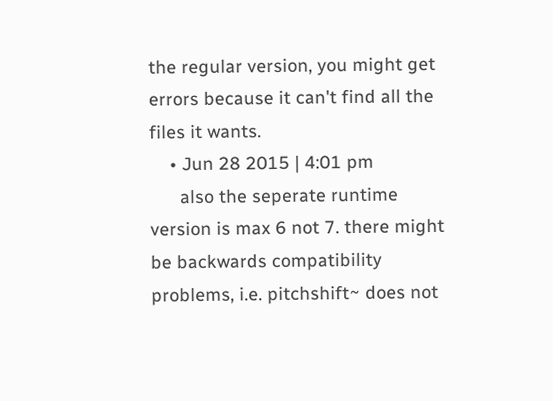the regular version, you might get errors because it can't find all the files it wants.
    • Jun 28 2015 | 4:01 pm
      also the seperate runtime version is max 6 not 7. there might be backwards compatibility problems, i.e. pitchshift~ does not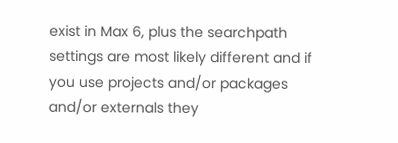exist in Max 6, plus the searchpath settings are most likely different and if you use projects and/or packages and/or externals they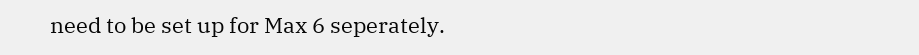need to be set up for Max 6 seperately.